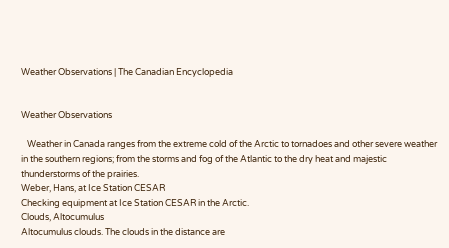Weather Observations | The Canadian Encyclopedia


Weather Observations

   Weather in Canada ranges from the extreme cold of the Arctic to tornadoes and other severe weather in the southern regions; from the storms and fog of the Atlantic to the dry heat and majestic thunderstorms of the prairies.
Weber, Hans, at Ice Station CESAR
Checking equipment at Ice Station CESAR in the Arctic.
Clouds, Altocumulus
Altocumulus clouds. The clouds in the distance are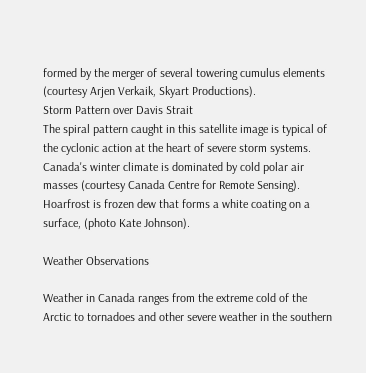formed by the merger of several towering cumulus elements (courtesy Arjen Verkaik, Skyart Productions).
Storm Pattern over Davis Strait
The spiral pattern caught in this satellite image is typical of the cyclonic action at the heart of severe storm systems. Canada's winter climate is dominated by cold polar air masses (courtesy Canada Centre for Remote Sensing).
Hoarfrost is frozen dew that forms a white coating on a surface, (photo Kate Johnson).

Weather Observations

Weather in Canada ranges from the extreme cold of the Arctic to tornadoes and other severe weather in the southern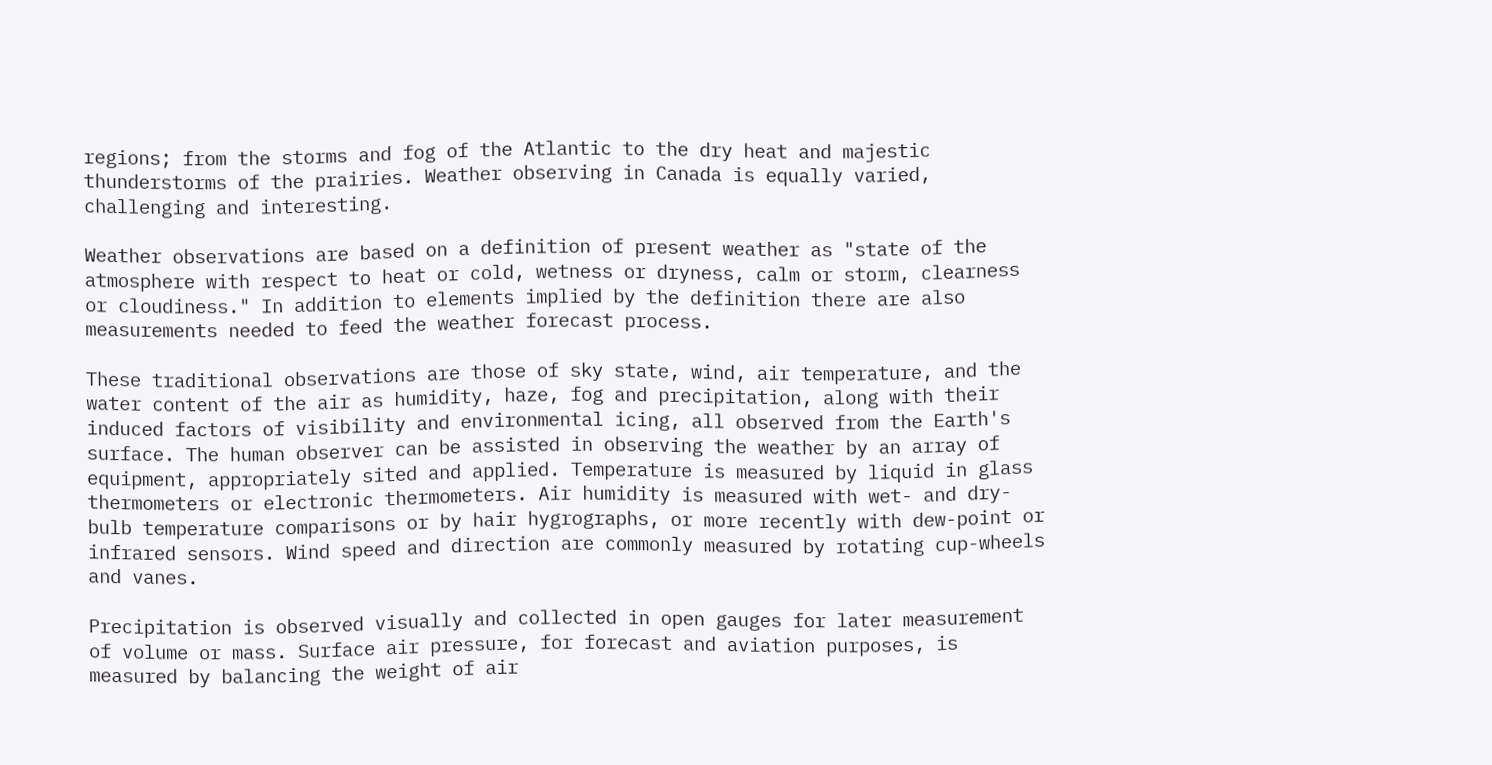regions; from the storms and fog of the Atlantic to the dry heat and majestic thunderstorms of the prairies. Weather observing in Canada is equally varied, challenging and interesting.

Weather observations are based on a definition of present weather as "state of the atmosphere with respect to heat or cold, wetness or dryness, calm or storm, clearness or cloudiness." In addition to elements implied by the definition there are also measurements needed to feed the weather forecast process.

These traditional observations are those of sky state, wind, air temperature, and the water content of the air as humidity, haze, fog and precipitation, along with their induced factors of visibility and environmental icing, all observed from the Earth's surface. The human observer can be assisted in observing the weather by an array of equipment, appropriately sited and applied. Temperature is measured by liquid in glass thermometers or electronic thermometers. Air humidity is measured with wet- and dry-bulb temperature comparisons or by hair hygrographs, or more recently with dew-point or infrared sensors. Wind speed and direction are commonly measured by rotating cup-wheels and vanes.

Precipitation is observed visually and collected in open gauges for later measurement of volume or mass. Surface air pressure, for forecast and aviation purposes, is measured by balancing the weight of air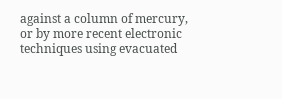against a column of mercury, or by more recent electronic techniques using evacuated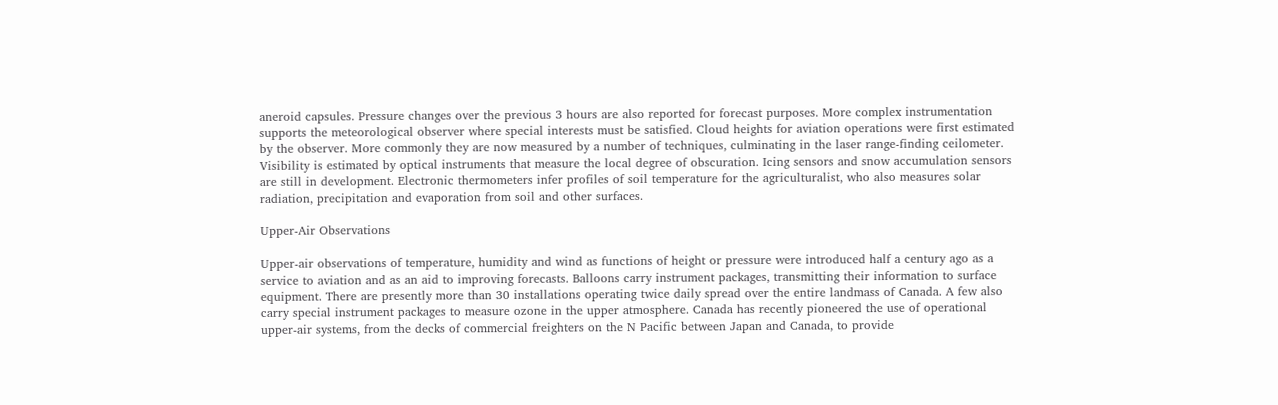aneroid capsules. Pressure changes over the previous 3 hours are also reported for forecast purposes. More complex instrumentation supports the meteorological observer where special interests must be satisfied. Cloud heights for aviation operations were first estimated by the observer. More commonly they are now measured by a number of techniques, culminating in the laser range-finding ceilometer. Visibility is estimated by optical instruments that measure the local degree of obscuration. Icing sensors and snow accumulation sensors are still in development. Electronic thermometers infer profiles of soil temperature for the agriculturalist, who also measures solar radiation, precipitation and evaporation from soil and other surfaces.

Upper-Air Observations

Upper-air observations of temperature, humidity and wind as functions of height or pressure were introduced half a century ago as a service to aviation and as an aid to improving forecasts. Balloons carry instrument packages, transmitting their information to surface equipment. There are presently more than 30 installations operating twice daily spread over the entire landmass of Canada. A few also carry special instrument packages to measure ozone in the upper atmosphere. Canada has recently pioneered the use of operational upper-air systems, from the decks of commercial freighters on the N Pacific between Japan and Canada, to provide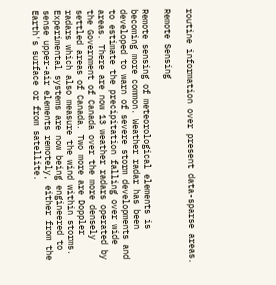routine information over present data-sparse areas.

Remote Sensing

Remote sensing of meteorological elements is becoming more common. Weather radar has been developed to warn of severe storm developments and to estimate the precipitation falling over wide areas. There are now 13 weather radars operated by the Government of Canada over the more densely settled areas of Canada. Two more are Doppler radars which also measure the wind within storms. Experimental systems are now being engineered to sense upper-air elements remotely, either from the Earth's surface or from satellite.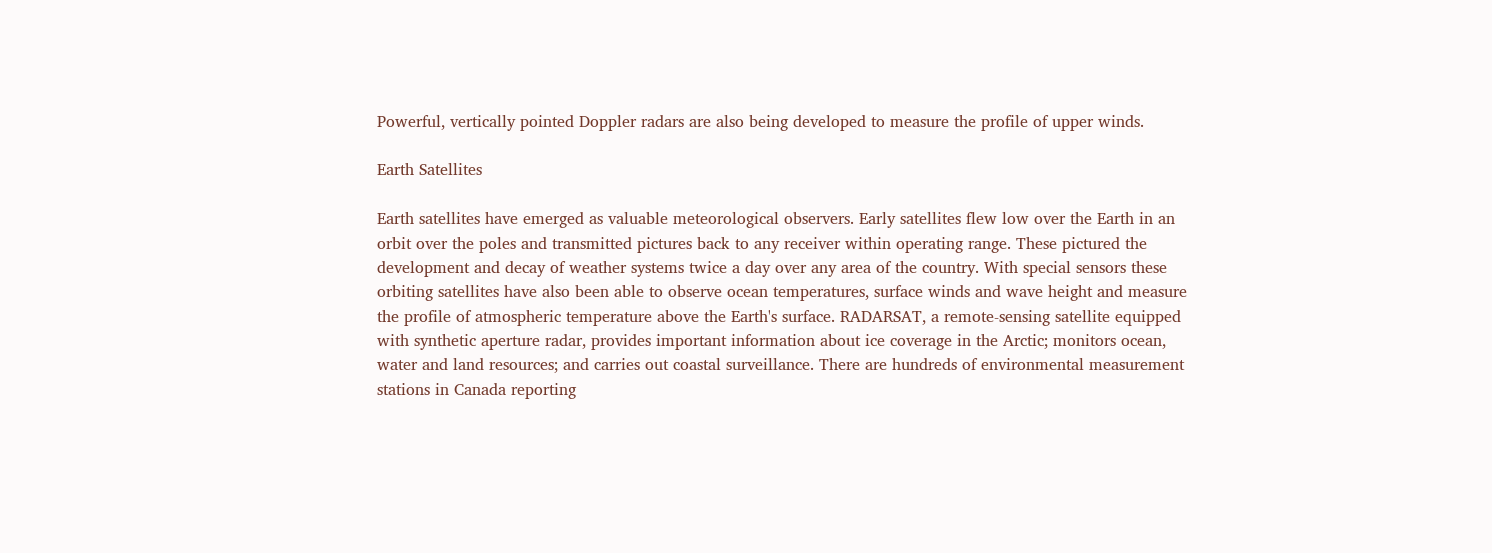Powerful, vertically pointed Doppler radars are also being developed to measure the profile of upper winds.

Earth Satellites

Earth satellites have emerged as valuable meteorological observers. Early satellites flew low over the Earth in an orbit over the poles and transmitted pictures back to any receiver within operating range. These pictured the development and decay of weather systems twice a day over any area of the country. With special sensors these orbiting satellites have also been able to observe ocean temperatures, surface winds and wave height and measure the profile of atmospheric temperature above the Earth's surface. RADARSAT, a remote-sensing satellite equipped with synthetic aperture radar, provides important information about ice coverage in the Arctic; monitors ocean, water and land resources; and carries out coastal surveillance. There are hundreds of environmental measurement stations in Canada reporting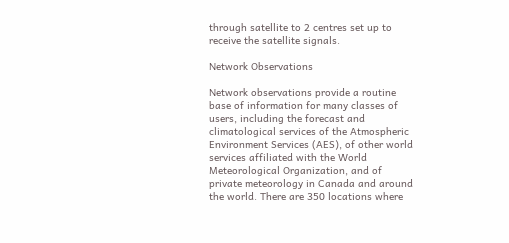through satellite to 2 centres set up to receive the satellite signals.

Network Observations

Network observations provide a routine base of information for many classes of users, including the forecast and climatological services of the Atmospheric Environment Services (AES), of other world services affiliated with the World Meteorological Organization, and of private meteorology in Canada and around the world. There are 350 locations where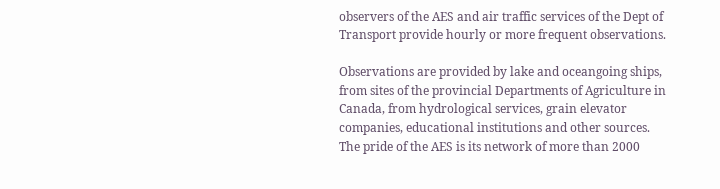observers of the AES and air traffic services of the Dept of Transport provide hourly or more frequent observations.

Observations are provided by lake and oceangoing ships, from sites of the provincial Departments of Agriculture in Canada, from hydrological services, grain elevator companies, educational institutions and other sources. The pride of the AES is its network of more than 2000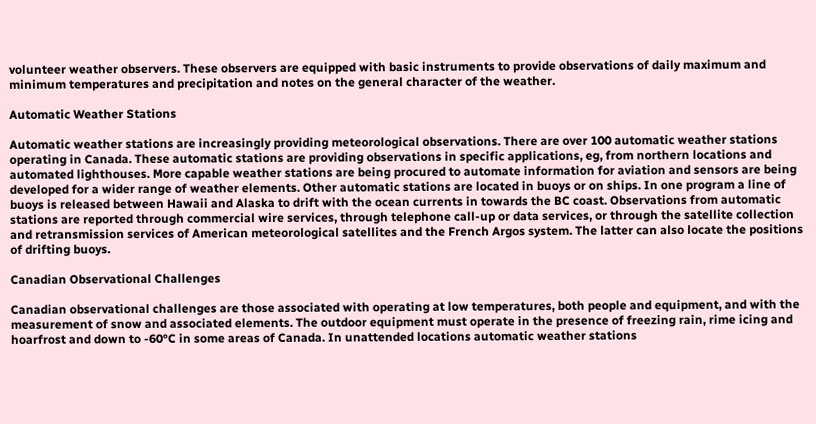volunteer weather observers. These observers are equipped with basic instruments to provide observations of daily maximum and minimum temperatures and precipitation and notes on the general character of the weather.

Automatic Weather Stations

Automatic weather stations are increasingly providing meteorological observations. There are over 100 automatic weather stations operating in Canada. These automatic stations are providing observations in specific applications, eg, from northern locations and automated lighthouses. More capable weather stations are being procured to automate information for aviation and sensors are being developed for a wider range of weather elements. Other automatic stations are located in buoys or on ships. In one program a line of buoys is released between Hawaii and Alaska to drift with the ocean currents in towards the BC coast. Observations from automatic stations are reported through commercial wire services, through telephone call-up or data services, or through the satellite collection and retransmission services of American meteorological satellites and the French Argos system. The latter can also locate the positions of drifting buoys.

Canadian Observational Challenges

Canadian observational challenges are those associated with operating at low temperatures, both people and equipment, and with the measurement of snow and associated elements. The outdoor equipment must operate in the presence of freezing rain, rime icing and hoarfrost and down to -60°C in some areas of Canada. In unattended locations automatic weather stations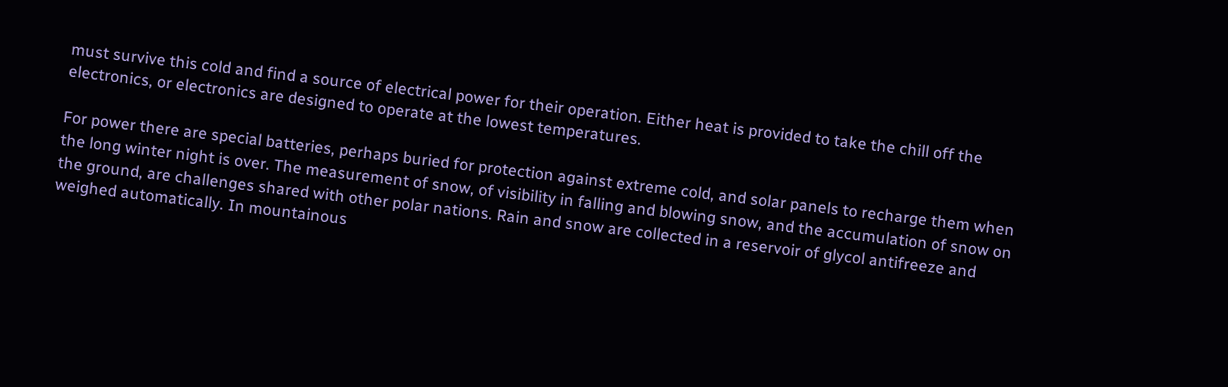must survive this cold and find a source of electrical power for their operation. Either heat is provided to take the chill off the electronics, or electronics are designed to operate at the lowest temperatures.

For power there are special batteries, perhaps buried for protection against extreme cold, and solar panels to recharge them when the long winter night is over. The measurement of snow, of visibility in falling and blowing snow, and the accumulation of snow on the ground, are challenges shared with other polar nations. Rain and snow are collected in a reservoir of glycol antifreeze and weighed automatically. In mountainous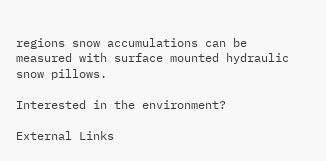regions snow accumulations can be measured with surface mounted hydraulic snow pillows.

Interested in the environment?

External Links